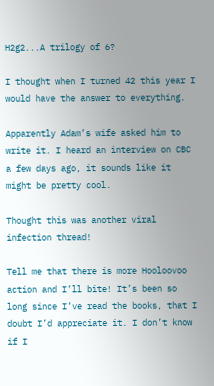H2g2...A trilogy of 6?

I thought when I turned 42 this year I would have the answer to everything.

Apparently Adam’s wife asked him to write it. I heard an interview on CBC a few days ago, it sounds like it might be pretty cool.

Thought this was another viral infection thread!

Tell me that there is more Hooloovoo action and I’ll bite! It’s been so long since I’ve read the books, that I doubt I’d appreciate it. I don’t know if I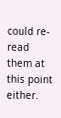could re-read them at this point either.